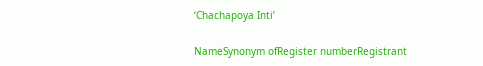‘Chachapoya Inti’

NameSynonym ofRegister numberRegistrant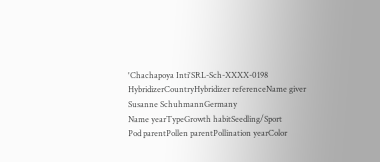'Chachapoya Inti'SRL-Sch-XXXX-0198
HybridizerCountryHybridizer referenceName giver
Susanne SchuhmannGermany
Name yearTypeGrowth habitSeedling/Sport
Pod parentPollen parentPollination yearColor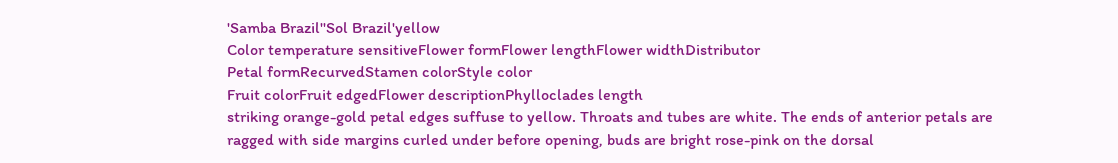'Samba Brazil''Sol Brazil'yellow
Color temperature sensitiveFlower formFlower lengthFlower widthDistributor
Petal formRecurvedStamen colorStyle color
Fruit colorFruit edgedFlower descriptionPhylloclades length
striking orange-gold petal edges suffuse to yellow. Throats and tubes are white. The ends of anterior petals are ragged with side margins curled under before opening, buds are bright rose-pink on the dorsal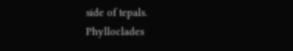side of tepals.
Phylloclades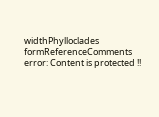widthPhylloclades formReferenceComments
error: Content is protected !!